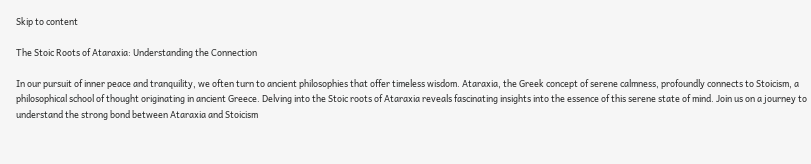Skip to content

The Stoic Roots of Ataraxia: Understanding the Connection

In our pursuit of inner peace and tranquility, we often turn to ancient philosophies that offer timeless wisdom. Ataraxia, the Greek concept of serene calmness, profoundly connects to Stoicism, a philosophical school of thought originating in ancient Greece. Delving into the Stoic roots of Ataraxia reveals fascinating insights into the essence of this serene state of mind. Join us on a journey to understand the strong bond between Ataraxia and Stoicism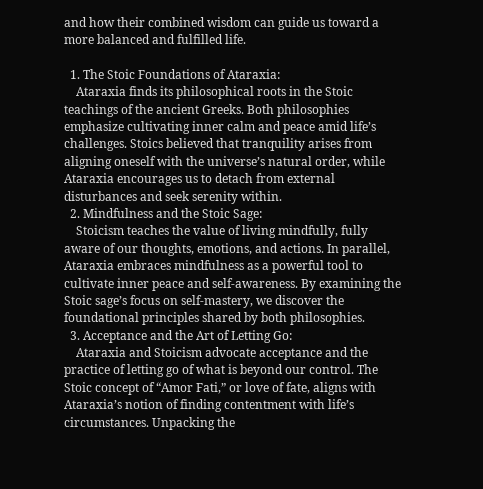and how their combined wisdom can guide us toward a more balanced and fulfilled life.

  1. The Stoic Foundations of Ataraxia:
    Ataraxia finds its philosophical roots in the Stoic teachings of the ancient Greeks. Both philosophies emphasize cultivating inner calm and peace amid life’s challenges. Stoics believed that tranquility arises from aligning oneself with the universe’s natural order, while Ataraxia encourages us to detach from external disturbances and seek serenity within.
  2. Mindfulness and the Stoic Sage:
    Stoicism teaches the value of living mindfully, fully aware of our thoughts, emotions, and actions. In parallel, Ataraxia embraces mindfulness as a powerful tool to cultivate inner peace and self-awareness. By examining the Stoic sage’s focus on self-mastery, we discover the foundational principles shared by both philosophies.
  3. Acceptance and the Art of Letting Go:
    Ataraxia and Stoicism advocate acceptance and the practice of letting go of what is beyond our control. The Stoic concept of “Amor Fati,” or love of fate, aligns with Ataraxia’s notion of finding contentment with life’s circumstances. Unpacking the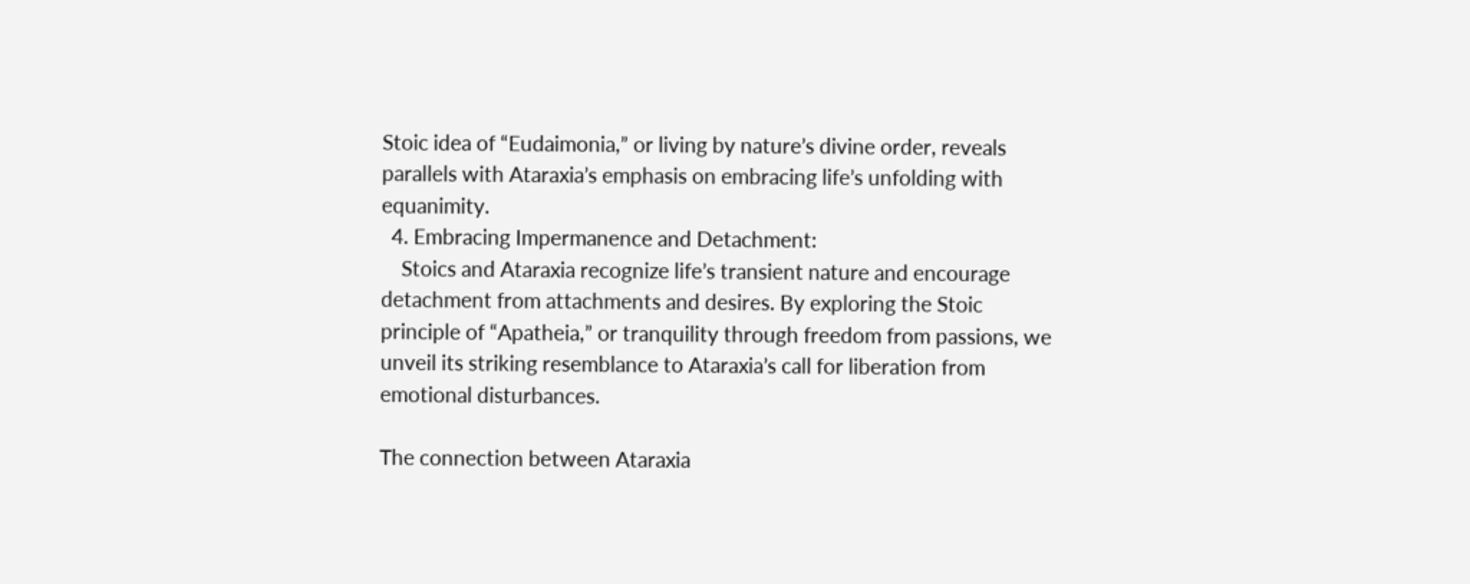Stoic idea of “Eudaimonia,” or living by nature’s divine order, reveals parallels with Ataraxia’s emphasis on embracing life’s unfolding with equanimity.
  4. Embracing Impermanence and Detachment:
    Stoics and Ataraxia recognize life’s transient nature and encourage detachment from attachments and desires. By exploring the Stoic principle of “Apatheia,” or tranquility through freedom from passions, we unveil its striking resemblance to Ataraxia’s call for liberation from emotional disturbances.

The connection between Ataraxia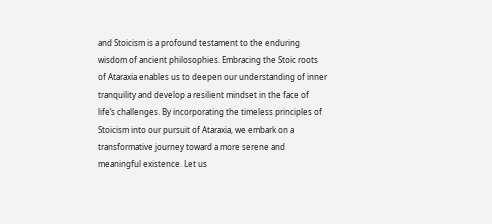and Stoicism is a profound testament to the enduring wisdom of ancient philosophies. Embracing the Stoic roots of Ataraxia enables us to deepen our understanding of inner tranquility and develop a resilient mindset in the face of life’s challenges. By incorporating the timeless principles of Stoicism into our pursuit of Ataraxia, we embark on a transformative journey toward a more serene and meaningful existence. Let us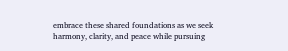embrace these shared foundations as we seek harmony, clarity, and peace while pursuing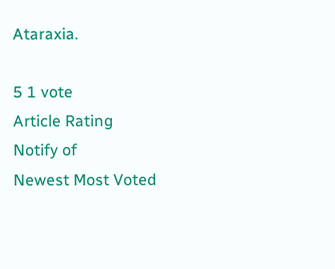Ataraxia.

5 1 vote
Article Rating
Notify of
Newest Most Voted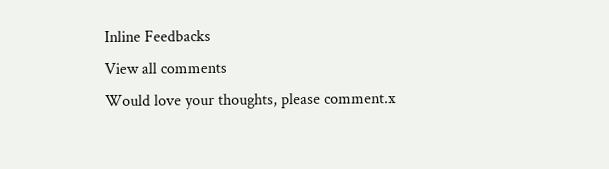Inline Feedbacks
View all comments
Would love your thoughts, please comment.x